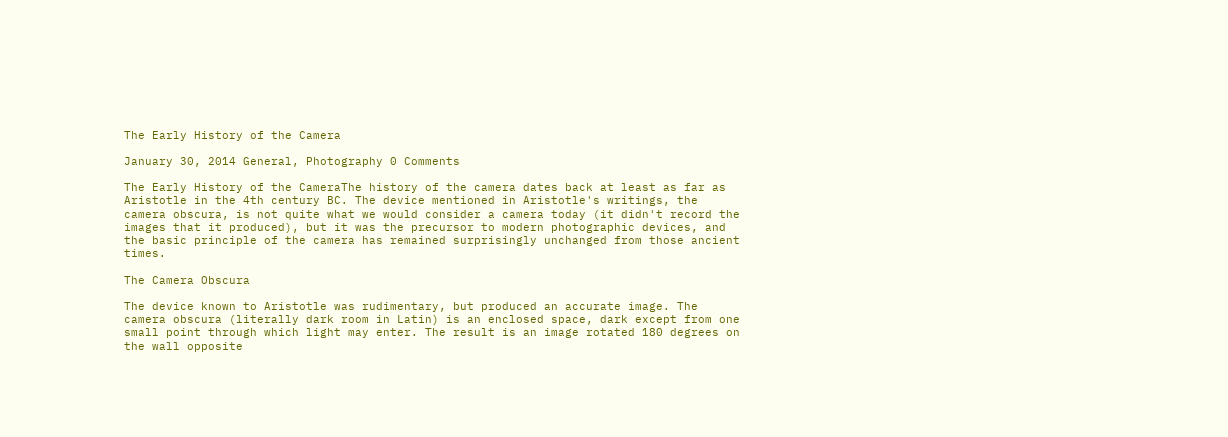The Early History of the Camera

January 30, 2014 General, Photography 0 Comments

The Early History of the CameraThe history of the camera dates back at least as far as Aristotle in the 4th century BC. The device mentioned in Aristotle's writings, the camera obscura, is not quite what we would consider a camera today (it didn't record the images that it produced), but it was the precursor to modern photographic devices, and the basic principle of the camera has remained surprisingly unchanged from those ancient times.

The Camera Obscura

The device known to Aristotle was rudimentary, but produced an accurate image. The camera obscura (literally dark room in Latin) is an enclosed space, dark except from one small point through which light may enter. The result is an image rotated 180 degrees on the wall opposite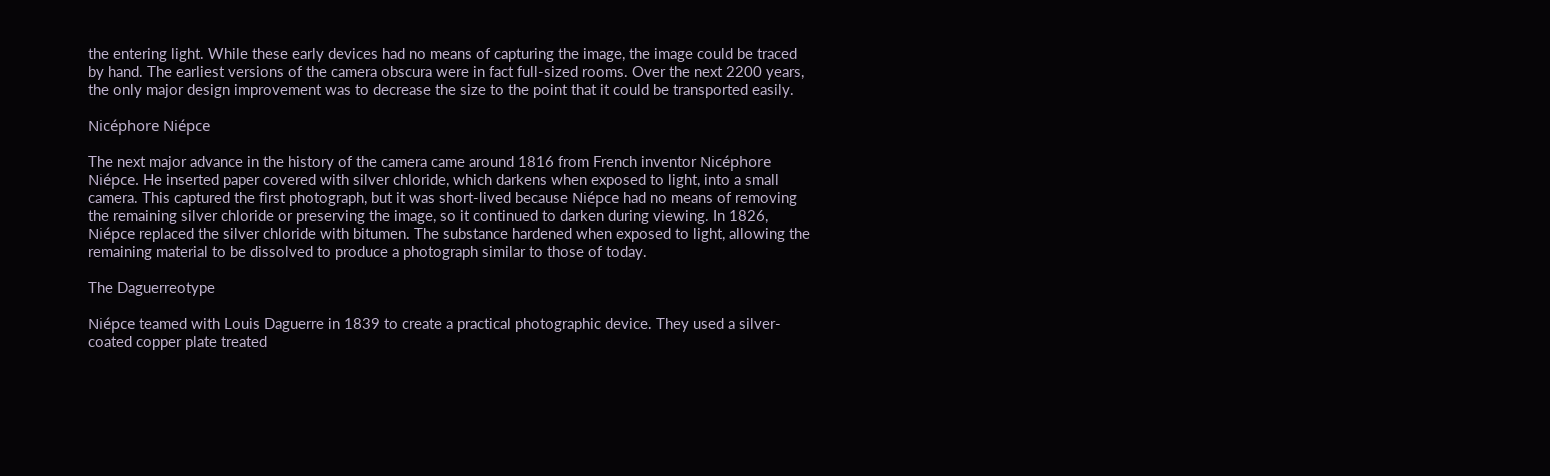the entering light. While these early devices had no means of capturing the image, the image could be traced by hand. The earliest versions of the camera obscura were in fact full-sized rooms. Over the next 2200 years, the only major design improvement was to decrease the size to the point that it could be transported easily.

Nicéphore Niépce

The next major advance in the history of the camera came around 1816 from French inventor Nicéphore Niépce. He inserted paper covered with silver chloride, which darkens when exposed to light, into a small camera. This captured the first photograph, but it was short-lived because Niépce had no means of removing the remaining silver chloride or preserving the image, so it continued to darken during viewing. In 1826, Niépce replaced the silver chloride with bitumen. The substance hardened when exposed to light, allowing the remaining material to be dissolved to produce a photograph similar to those of today.

The Daguerreotype

Niépce teamed with Louis Daguerre in 1839 to create a practical photographic device. They used a silver-coated copper plate treated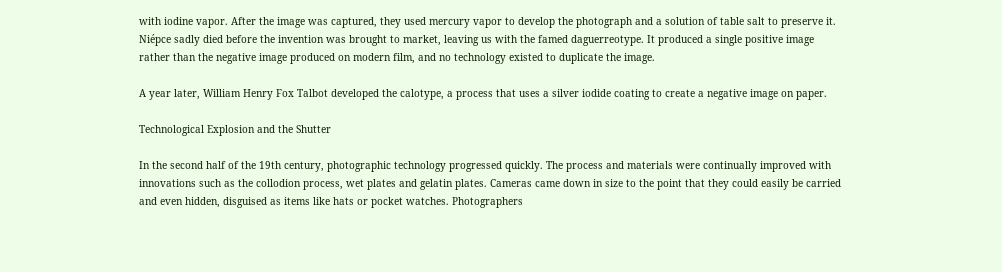with iodine vapor. After the image was captured, they used mercury vapor to develop the photograph and a solution of table salt to preserve it. Niépce sadly died before the invention was brought to market, leaving us with the famed daguerreotype. It produced a single positive image rather than the negative image produced on modern film, and no technology existed to duplicate the image.

A year later, William Henry Fox Talbot developed the calotype, a process that uses a silver iodide coating to create a negative image on paper.

Technological Explosion and the Shutter

In the second half of the 19th century, photographic technology progressed quickly. The process and materials were continually improved with innovations such as the collodion process, wet plates and gelatin plates. Cameras came down in size to the point that they could easily be carried and even hidden, disguised as items like hats or pocket watches. Photographers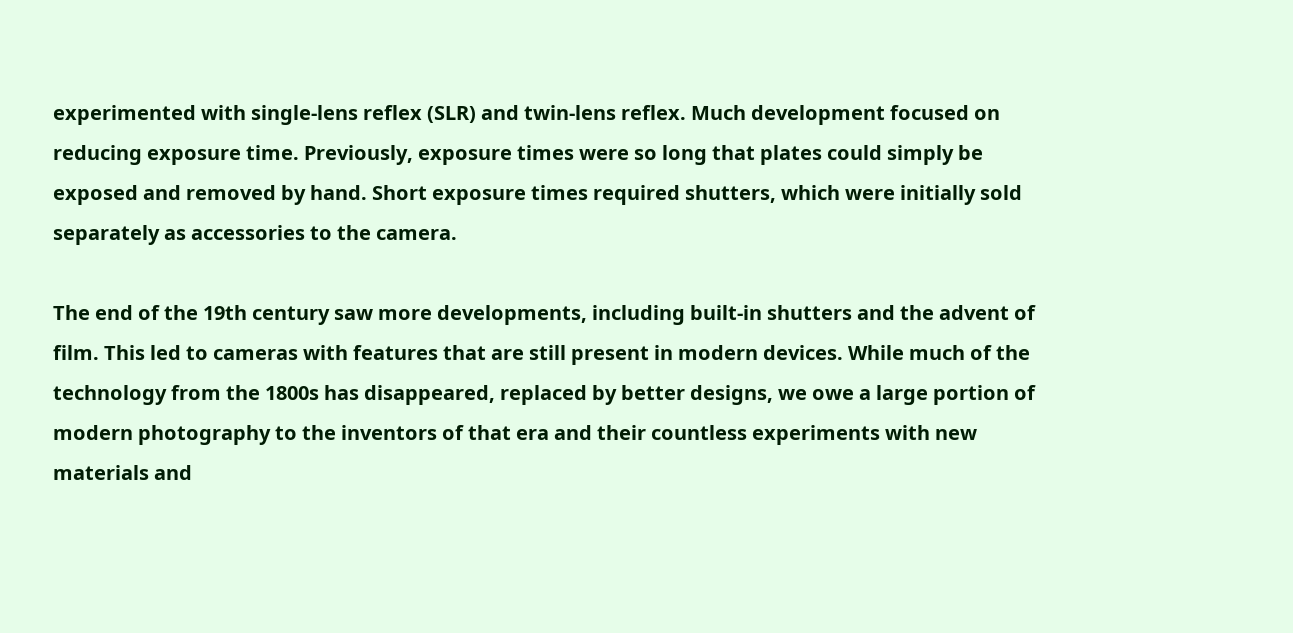experimented with single-lens reflex (SLR) and twin-lens reflex. Much development focused on reducing exposure time. Previously, exposure times were so long that plates could simply be exposed and removed by hand. Short exposure times required shutters, which were initially sold separately as accessories to the camera.

The end of the 19th century saw more developments, including built-in shutters and the advent of film. This led to cameras with features that are still present in modern devices. While much of the technology from the 1800s has disappeared, replaced by better designs, we owe a large portion of modern photography to the inventors of that era and their countless experiments with new materials and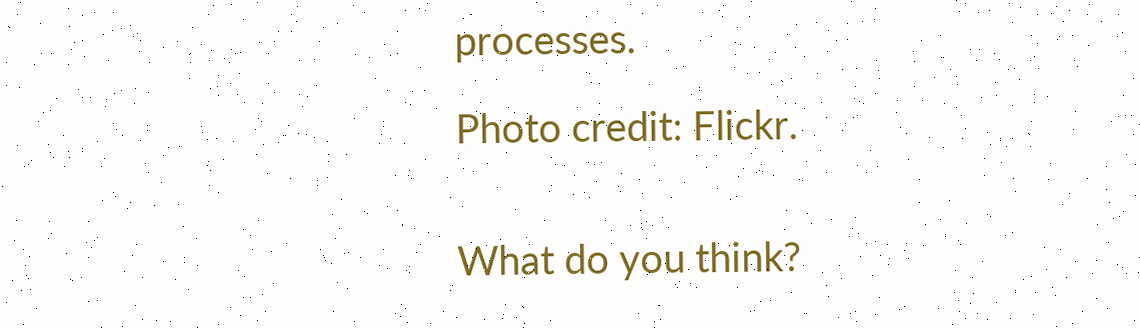processes.

Photo credit: Flickr.


What do you think?